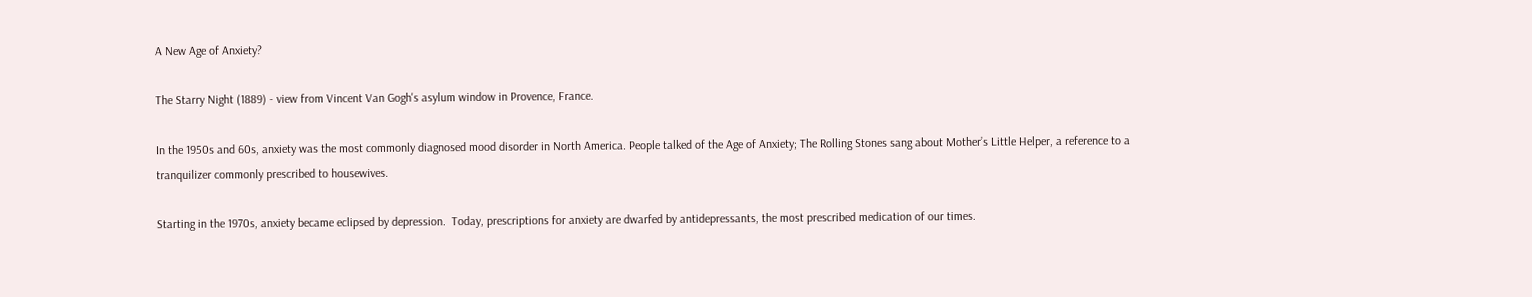A New Age of Anxiety?

The Starry Night (1889) - view from Vincent Van Gogh's asylum window in Provence, France.

In the 1950s and 60s, anxiety was the most commonly diagnosed mood disorder in North America. People talked of the Age of Anxiety; The Rolling Stones sang about Mother’s Little Helper, a reference to a tranquilizer commonly prescribed to housewives.

Starting in the 1970s, anxiety became eclipsed by depression.  Today, prescriptions for anxiety are dwarfed by antidepressants, the most prescribed medication of our times.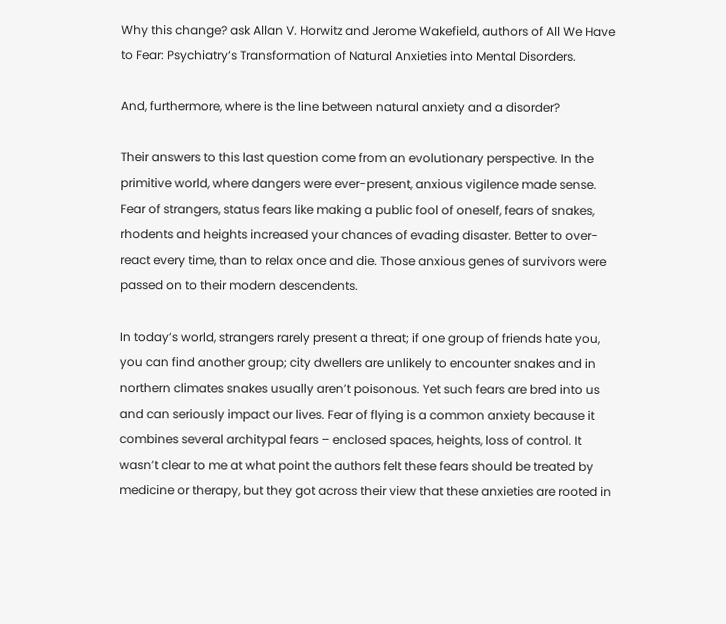Why this change? ask Allan V. Horwitz and Jerome Wakefield, authors of All We Have to Fear: Psychiatry’s Transformation of Natural Anxieties into Mental Disorders.

And, furthermore, where is the line between natural anxiety and a disorder?

Their answers to this last question come from an evolutionary perspective. In the primitive world, where dangers were ever-present, anxious vigilence made sense.  Fear of strangers, status fears like making a public fool of oneself, fears of snakes, rhodents and heights increased your chances of evading disaster. Better to over-react every time, than to relax once and die. Those anxious genes of survivors were passed on to their modern descendents.

In today’s world, strangers rarely present a threat; if one group of friends hate you, you can find another group; city dwellers are unlikely to encounter snakes and in northern climates snakes usually aren’t poisonous. Yet such fears are bred into us and can seriously impact our lives. Fear of flying is a common anxiety because it combines several architypal fears – enclosed spaces, heights, loss of control. It wasn’t clear to me at what point the authors felt these fears should be treated by medicine or therapy, but they got across their view that these anxieties are rooted in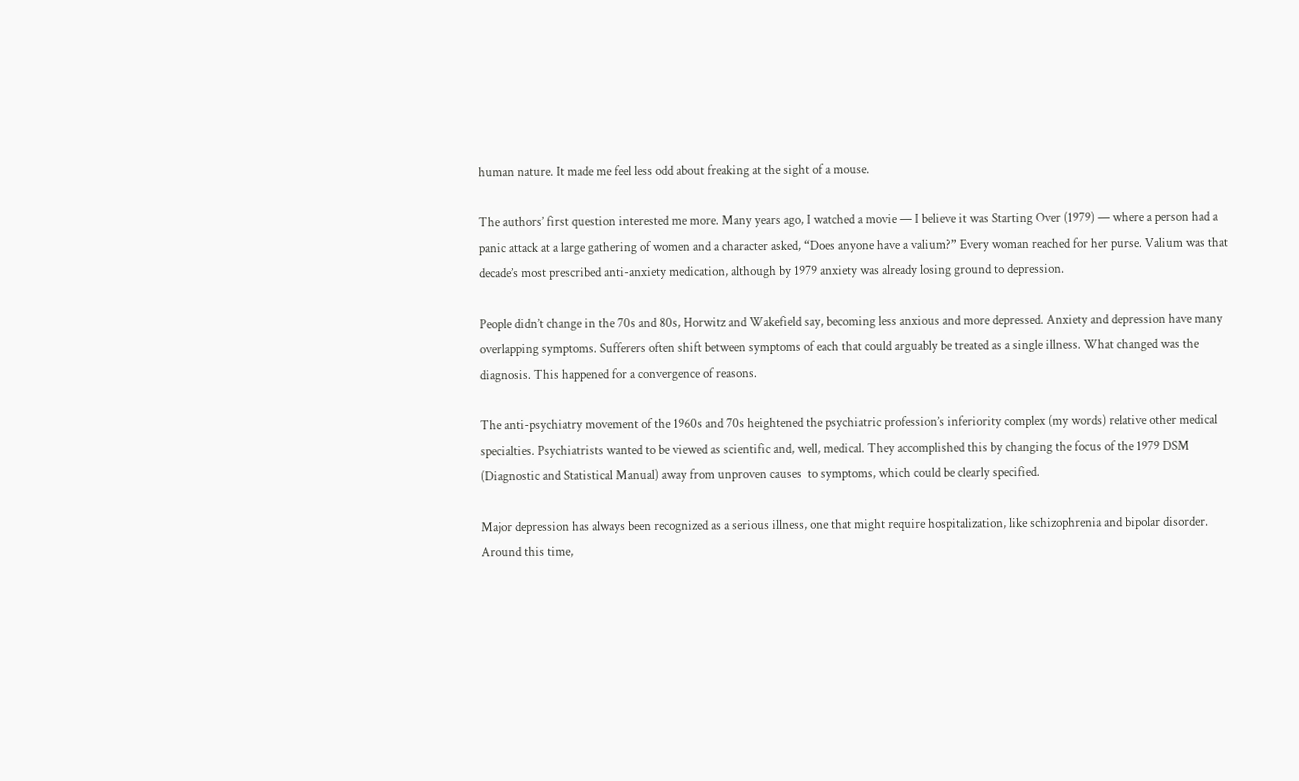human nature. It made me feel less odd about freaking at the sight of a mouse.

The authors’ first question interested me more. Many years ago, I watched a movie — I believe it was Starting Over (1979) — where a person had a panic attack at a large gathering of women and a character asked, “Does anyone have a valium?” Every woman reached for her purse. Valium was that decade’s most prescribed anti-anxiety medication, although by 1979 anxiety was already losing ground to depression.

People didn’t change in the 70s and 80s, Horwitz and Wakefield say, becoming less anxious and more depressed. Anxiety and depression have many overlapping symptoms. Sufferers often shift between symptoms of each that could arguably be treated as a single illness. What changed was the diagnosis. This happened for a convergence of reasons.

The anti-psychiatry movement of the 1960s and 70s heightened the psychiatric profession’s inferiority complex (my words) relative other medical specialties. Psychiatrists wanted to be viewed as scientific and, well, medical. They accomplished this by changing the focus of the 1979 DSM (Diagnostic and Statistical Manual) away from unproven causes  to symptoms, which could be clearly specified.

Major depression has always been recognized as a serious illness, one that might require hospitalization, like schizophrenia and bipolar disorder. Around this time,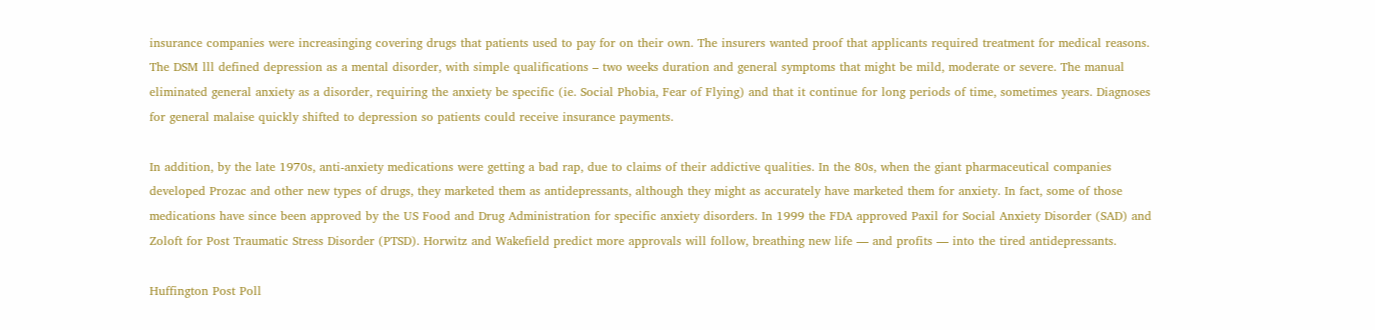insurance companies were increasinging covering drugs that patients used to pay for on their own. The insurers wanted proof that applicants required treatment for medical reasons. The DSM lll defined depression as a mental disorder, with simple qualifications – two weeks duration and general symptoms that might be mild, moderate or severe. The manual eliminated general anxiety as a disorder, requiring the anxiety be specific (ie. Social Phobia, Fear of Flying) and that it continue for long periods of time, sometimes years. Diagnoses for general malaise quickly shifted to depression so patients could receive insurance payments.

In addition, by the late 1970s, anti-anxiety medications were getting a bad rap, due to claims of their addictive qualities. In the 80s, when the giant pharmaceutical companies developed Prozac and other new types of drugs, they marketed them as antidepressants, although they might as accurately have marketed them for anxiety. In fact, some of those medications have since been approved by the US Food and Drug Administration for specific anxiety disorders. In 1999 the FDA approved Paxil for Social Anxiety Disorder (SAD) and Zoloft for Post Traumatic Stress Disorder (PTSD). Horwitz and Wakefield predict more approvals will follow, breathing new life — and profits — into the tired antidepressants.

Huffington Post Poll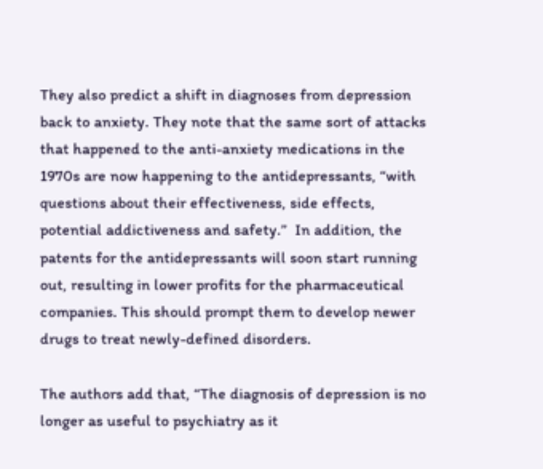They also predict a shift in diagnoses from depression back to anxiety. They note that the same sort of attacks that happened to the anti-anxiety medications in the 1970s are now happening to the antidepressants, “with questions about their effectiveness, side effects, potential addictiveness and safety.”  In addition, the patents for the antidepressants will soon start running out, resulting in lower profits for the pharmaceutical companies. This should prompt them to develop newer drugs to treat newly-defined disorders.

The authors add that, “The diagnosis of depression is no longer as useful to psychiatry as it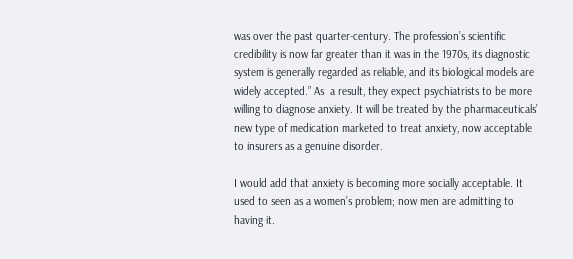was over the past quarter-century. The profession’s scientific credibility is now far greater than it was in the 1970s, its diagnostic system is generally regarded as reliable, and its biological models are widely accepted.” As  a result, they expect psychiatrists to be more willing to diagnose anxiety. It will be treated by the pharmaceuticals’ new type of medication marketed to treat anxiety, now acceptable to insurers as a genuine disorder.

I would add that anxiety is becoming more socially acceptable. It used to seen as a women’s problem; now men are admitting to having it.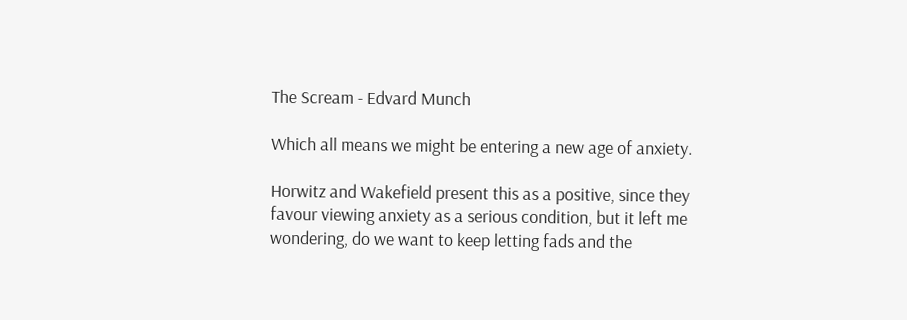The Scream - Edvard Munch

Which all means we might be entering a new age of anxiety.

Horwitz and Wakefield present this as a positive, since they favour viewing anxiety as a serious condition, but it left me wondering, do we want to keep letting fads and the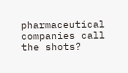pharmaceutical companies call the shots?